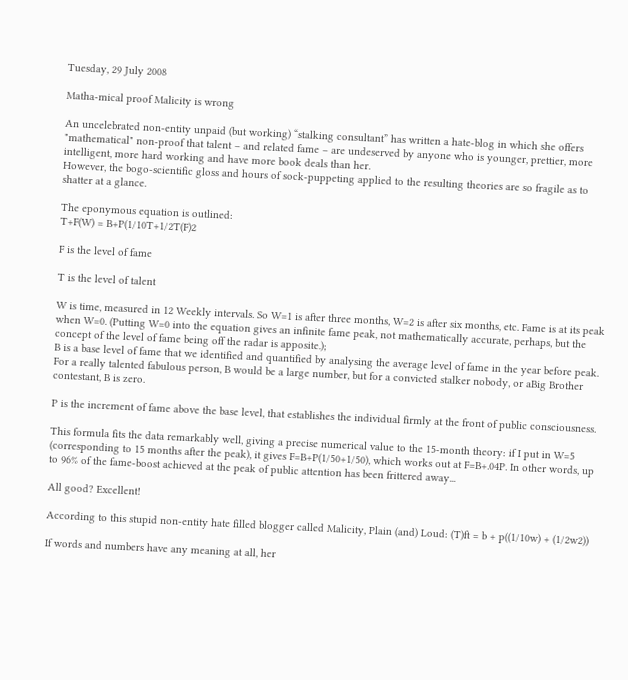Tuesday, 29 July 2008

Matha-mical proof Malicity is wrong

An uncelebrated non-entity unpaid (but working) “stalking consultant” has written a hate-blog in which she offers "mathematical" non-proof that talent – and related fame – are undeserved by anyone who is younger, prettier, more intelligent, more hard working and have more book deals than her.
However, the bogo-scientific gloss and hours of sock-puppeting applied to the resulting theories are so fragile as to shatter at a glance.

The eponymous equation is outlined:
T+F(W) = B+P(1/10T+1/2T(F)2

F is the level of fame

T is the level of talent

W is time, measured in 12 Weekly intervals. So W=1 is after three months, W=2 is after six months, etc. Fame is at its peak when W=0. (Putting W=0 into the equation gives an infinite fame peak, not mathematically accurate, perhaps, but the concept of the level of fame being off the radar is apposite.);
B is a base level of fame that we identified and quantified by analysing the average level of fame in the year before peak. For a really talented fabulous person, B would be a large number, but for a convicted stalker nobody, or aBig Brother contestant, B is zero.

P is the increment of fame above the base level, that establishes the individual firmly at the front of public consciousness.

This formula fits the data remarkably well, giving a precise numerical value to the 15-month theory: if I put in W=5 (corresponding to 15 months after the peak), it gives F=B+P(1/50+1/50), which works out at F=B+.04P. In other words, up to 96% of the fame-boost achieved at the peak of public attention has been frittered away...

All good? Excellent!

According to this stupid non-entity hate filled blogger called Malicity, Plain (and) Loud: (T)ft = b + p((1/10w) + (1/2w2))

If words and numbers have any meaning at all, her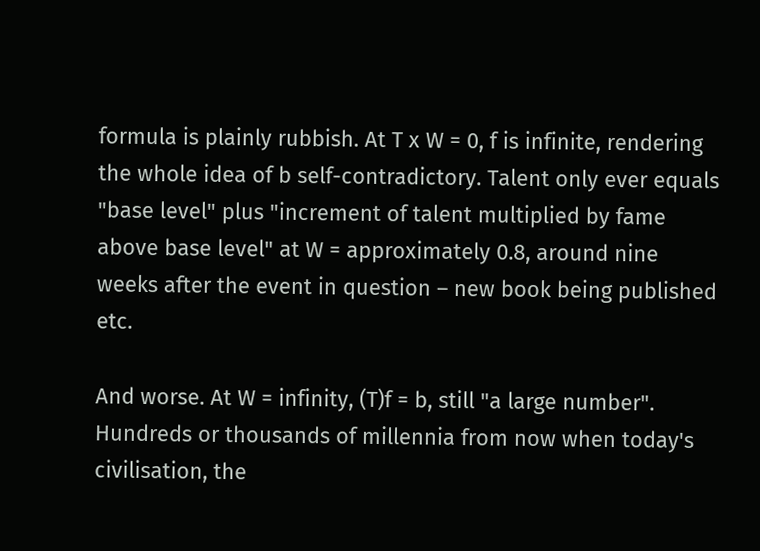formula is plainly rubbish. At T x W = 0, f is infinite, rendering the whole idea of b self-contradictory. Talent only ever equals "base level" plus "increment of talent multiplied by fame above base level" at W = approximately 0.8, around nine weeks after the event in question – new book being published etc.

And worse. At W = infinity, (T)f = b, still "a large number". Hundreds or thousands of millennia from now when today's civilisation, the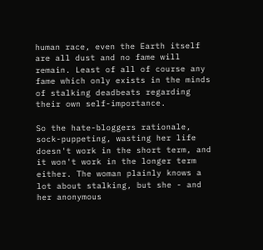human race, even the Earth itself are all dust and no fame will remain. Least of all of course any fame which only exists in the minds of stalking deadbeats regarding their own self-importance.

So the hate-bloggers rationale, sock-puppeting, wasting her life doesn't work in the short term, and it won't work in the longer term either. The woman plainly knows a lot about stalking, but she - and her anonymous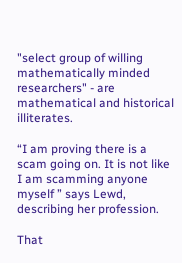"select group of willing mathematically minded researchers" - are mathematical and historical illiterates.

“I am proving there is a scam going on. It is not like I am scamming anyone myself ” says Lewd, describing her profession.

That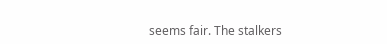seems fair. The stalkers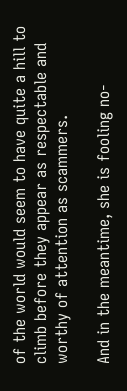of the world would seem to have quite a hill to climb before they appear as respectable and worthy of attention as scammers.

And in the meantime, she is fooling no-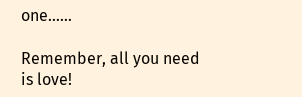one……

Remember, all you need is love!